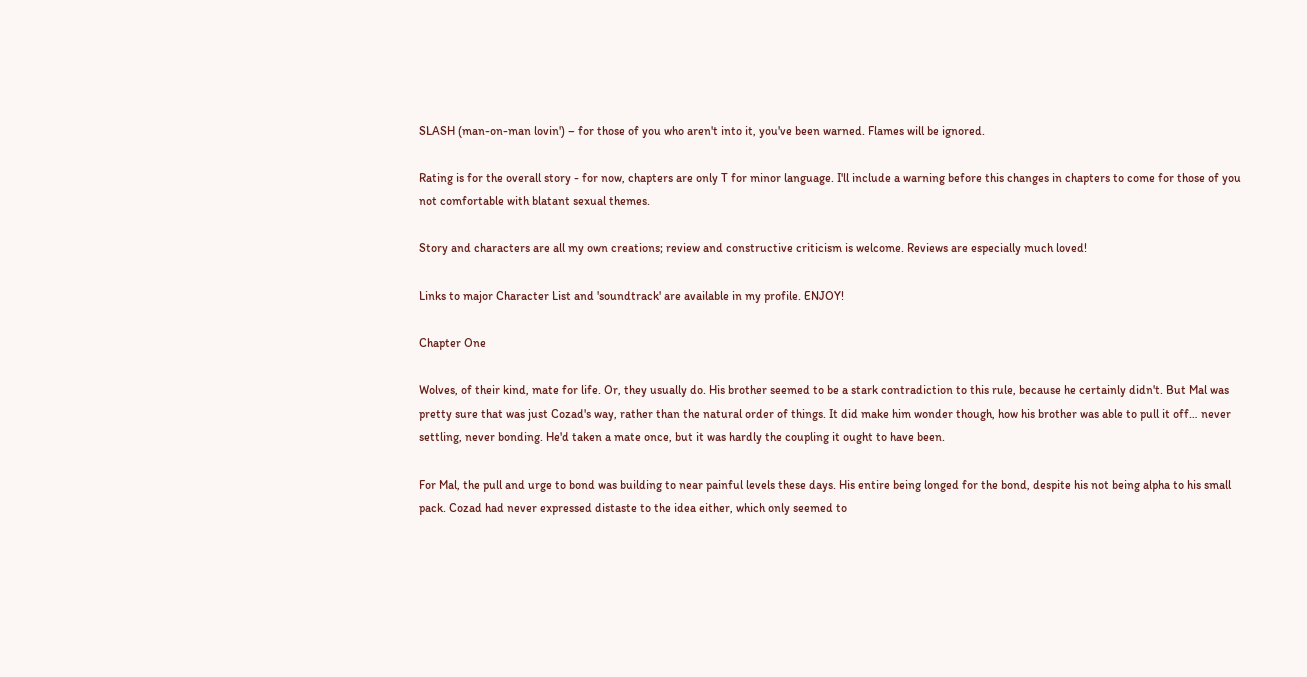SLASH (man-on-man lovin') – for those of you who aren't into it, you've been warned. Flames will be ignored.

Rating is for the overall story - for now, chapters are only T for minor language. I'll include a warning before this changes in chapters to come for those of you not comfortable with blatant sexual themes.

Story and characters are all my own creations; review and constructive criticism is welcome. Reviews are especially much loved!

Links to major Character List and 'soundtrack' are available in my profile. ENJOY!

Chapter One

Wolves, of their kind, mate for life. Or, they usually do. His brother seemed to be a stark contradiction to this rule, because he certainly didn't. But Mal was pretty sure that was just Cozad's way, rather than the natural order of things. It did make him wonder though, how his brother was able to pull it off… never settling, never bonding. He'd taken a mate once, but it was hardly the coupling it ought to have been.

For Mal, the pull and urge to bond was building to near painful levels these days. His entire being longed for the bond, despite his not being alpha to his small pack. Cozad had never expressed distaste to the idea either, which only seemed to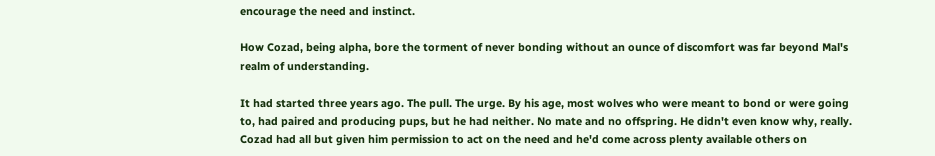encourage the need and instinct.

How Cozad, being alpha, bore the torment of never bonding without an ounce of discomfort was far beyond Mal's realm of understanding.

It had started three years ago. The pull. The urge. By his age, most wolves who were meant to bond or were going to, had paired and producing pups, but he had neither. No mate and no offspring. He didn't even know why, really. Cozad had all but given him permission to act on the need and he'd come across plenty available others on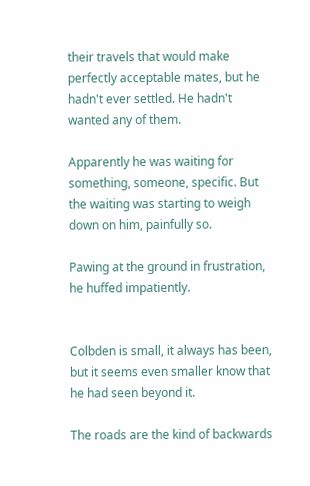their travels that would make perfectly acceptable mates, but he hadn't ever settled. He hadn't wanted any of them.

Apparently he was waiting for something, someone, specific. But the waiting was starting to weigh down on him, painfully so.

Pawing at the ground in frustration, he huffed impatiently.


Colbden is small, it always has been, but it seems even smaller know that he had seen beyond it.

The roads are the kind of backwards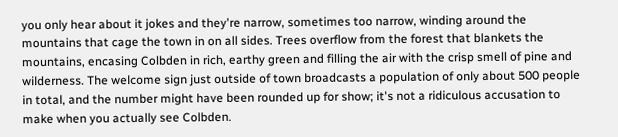you only hear about it jokes and they're narrow, sometimes too narrow, winding around the mountains that cage the town in on all sides. Trees overflow from the forest that blankets the mountains, encasing Colbden in rich, earthy green and filling the air with the crisp smell of pine and wilderness. The welcome sign just outside of town broadcasts a population of only about 500 people in total, and the number might have been rounded up for show; it's not a ridiculous accusation to make when you actually see Colbden.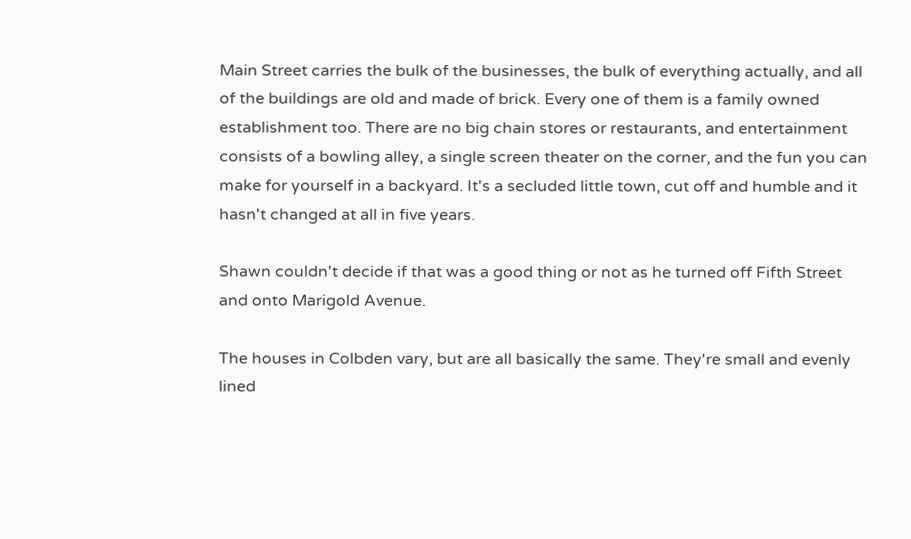Main Street carries the bulk of the businesses, the bulk of everything actually, and all of the buildings are old and made of brick. Every one of them is a family owned establishment too. There are no big chain stores or restaurants, and entertainment consists of a bowling alley, a single screen theater on the corner, and the fun you can make for yourself in a backyard. It's a secluded little town, cut off and humble and it hasn't changed at all in five years.

Shawn couldn't decide if that was a good thing or not as he turned off Fifth Street and onto Marigold Avenue.

The houses in Colbden vary, but are all basically the same. They're small and evenly lined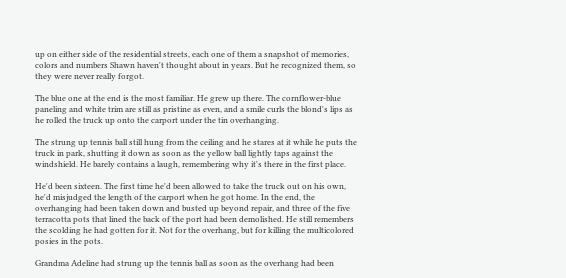up on either side of the residential streets, each one of them a snapshot of memories, colors and numbers Shawn haven't thought about in years. But he recognized them, so they were never really forgot.

The blue one at the end is the most familiar. He grew up there. The cornflower-blue paneling and white trim are still as pristine as even, and a smile curls the blond's lips as he rolled the truck up onto the carport under the tin overhanging.

The strung up tennis ball still hung from the ceiling and he stares at it while he puts the truck in park, shutting it down as soon as the yellow ball lightly taps against the windshield. He barely contains a laugh, remembering why it's there in the first place.

He'd been sixteen. The first time he'd been allowed to take the truck out on his own, he'd misjudged the length of the carport when he got home. In the end, the overhanging had been taken down and busted up beyond repair, and three of the five terracotta pots that lined the back of the port had been demolished. He still remembers the scolding he had gotten for it. Not for the overhang, but for killing the multicolored posies in the pots.

Grandma Adeline had strung up the tennis ball as soon as the overhang had been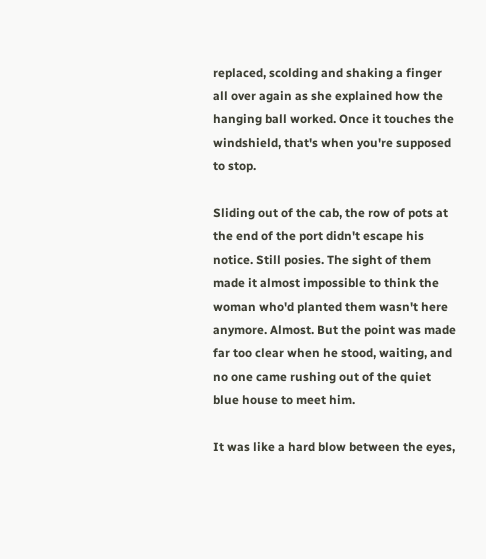replaced, scolding and shaking a finger all over again as she explained how the hanging ball worked. Once it touches the windshield, that's when you're supposed to stop.

Sliding out of the cab, the row of pots at the end of the port didn't escape his notice. Still posies. The sight of them made it almost impossible to think the woman who'd planted them wasn't here anymore. Almost. But the point was made far too clear when he stood, waiting, and no one came rushing out of the quiet blue house to meet him.

It was like a hard blow between the eyes,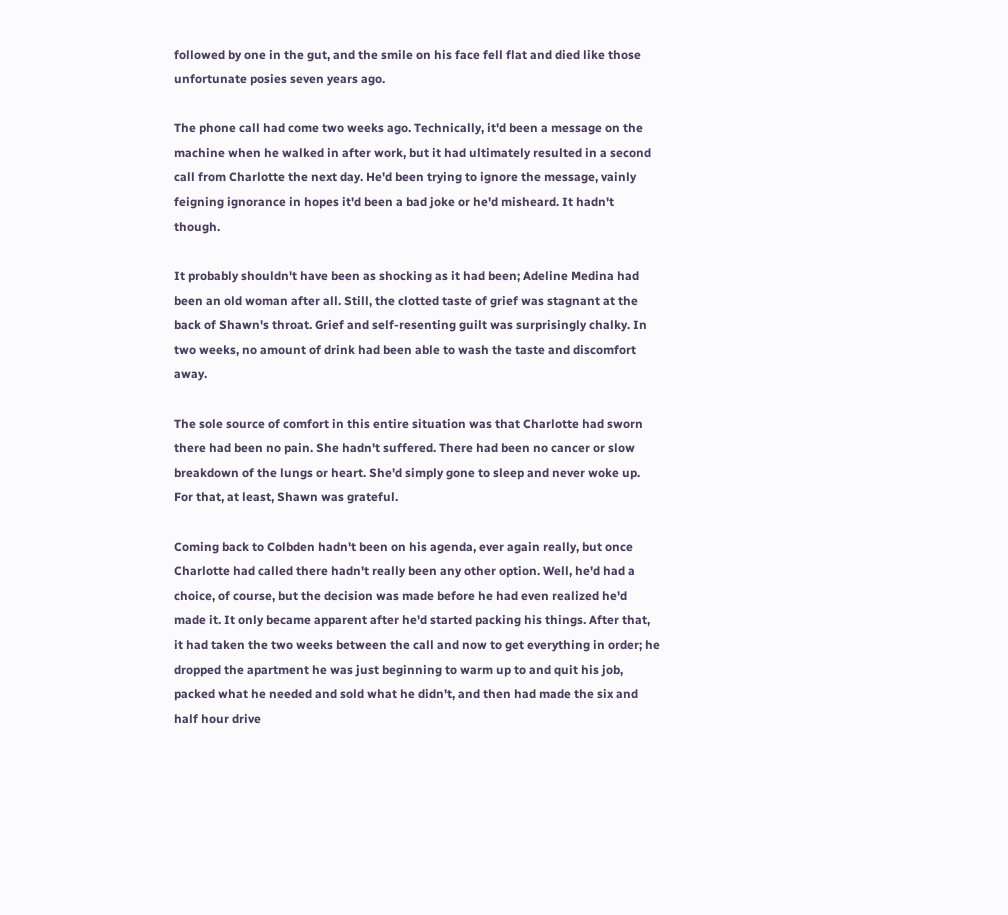followed by one in the gut, and the smile on his face fell flat and died like those unfortunate posies seven years ago.

The phone call had come two weeks ago. Technically, it'd been a message on the machine when he walked in after work, but it had ultimately resulted in a second call from Charlotte the next day. He'd been trying to ignore the message, vainly feigning ignorance in hopes it'd been a bad joke or he'd misheard. It hadn't though.

It probably shouldn't have been as shocking as it had been; Adeline Medina had been an old woman after all. Still, the clotted taste of grief was stagnant at the back of Shawn's throat. Grief and self-resenting guilt was surprisingly chalky. In two weeks, no amount of drink had been able to wash the taste and discomfort away.

The sole source of comfort in this entire situation was that Charlotte had sworn there had been no pain. She hadn't suffered. There had been no cancer or slow breakdown of the lungs or heart. She'd simply gone to sleep and never woke up. For that, at least, Shawn was grateful.

Coming back to Colbden hadn't been on his agenda, ever again really, but once Charlotte had called there hadn't really been any other option. Well, he'd had a choice, of course, but the decision was made before he had even realized he'd made it. It only became apparent after he'd started packing his things. After that, it had taken the two weeks between the call and now to get everything in order; he dropped the apartment he was just beginning to warm up to and quit his job, packed what he needed and sold what he didn't, and then had made the six and half hour drive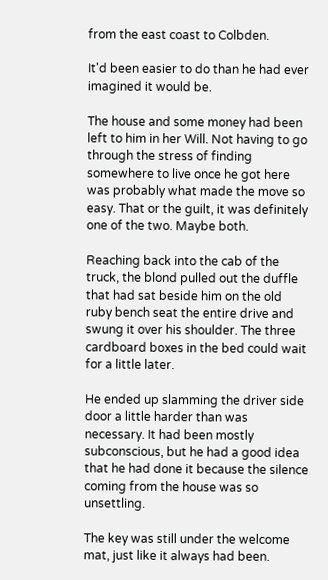from the east coast to Colbden.

It'd been easier to do than he had ever imagined it would be.

The house and some money had been left to him in her Will. Not having to go through the stress of finding somewhere to live once he got here was probably what made the move so easy. That or the guilt, it was definitely one of the two. Maybe both.

Reaching back into the cab of the truck, the blond pulled out the duffle that had sat beside him on the old ruby bench seat the entire drive and swung it over his shoulder. The three cardboard boxes in the bed could wait for a little later.

He ended up slamming the driver side door a little harder than was necessary. It had been mostly subconscious, but he had a good idea that he had done it because the silence coming from the house was so unsettling.

The key was still under the welcome mat, just like it always had been.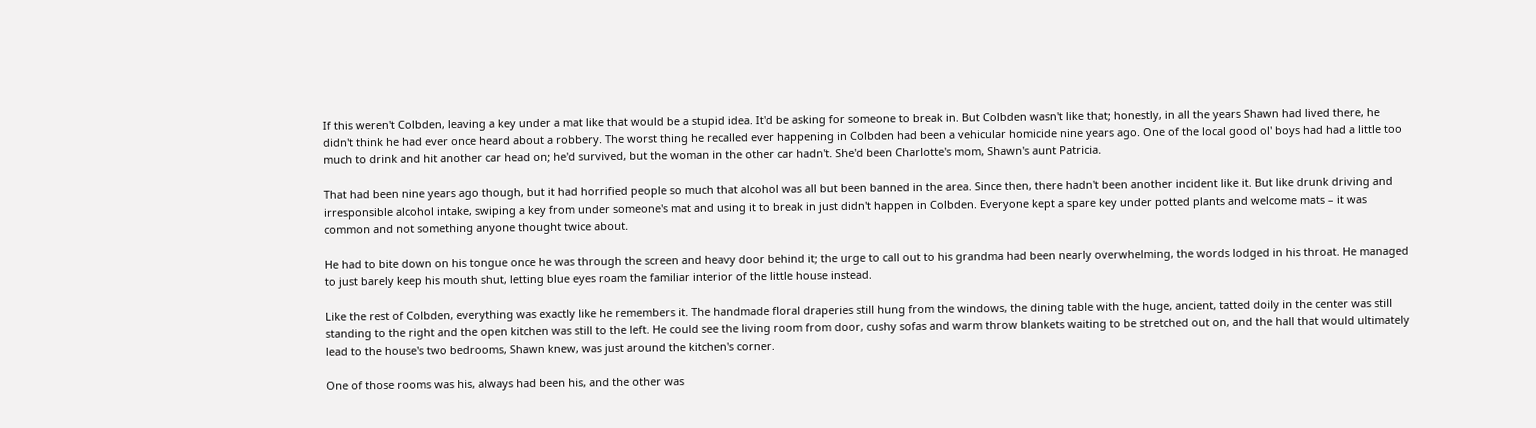If this weren't Colbden, leaving a key under a mat like that would be a stupid idea. It'd be asking for someone to break in. But Colbden wasn't like that; honestly, in all the years Shawn had lived there, he didn't think he had ever once heard about a robbery. The worst thing he recalled ever happening in Colbden had been a vehicular homicide nine years ago. One of the local good ol' boys had had a little too much to drink and hit another car head on; he'd survived, but the woman in the other car hadn't. She'd been Charlotte's mom, Shawn's aunt Patricia.

That had been nine years ago though, but it had horrified people so much that alcohol was all but been banned in the area. Since then, there hadn't been another incident like it. But like drunk driving and irresponsible alcohol intake, swiping a key from under someone's mat and using it to break in just didn't happen in Colbden. Everyone kept a spare key under potted plants and welcome mats – it was common and not something anyone thought twice about.

He had to bite down on his tongue once he was through the screen and heavy door behind it; the urge to call out to his grandma had been nearly overwhelming, the words lodged in his throat. He managed to just barely keep his mouth shut, letting blue eyes roam the familiar interior of the little house instead.

Like the rest of Colbden, everything was exactly like he remembers it. The handmade floral draperies still hung from the windows, the dining table with the huge, ancient, tatted doily in the center was still standing to the right and the open kitchen was still to the left. He could see the living room from door, cushy sofas and warm throw blankets waiting to be stretched out on, and the hall that would ultimately lead to the house's two bedrooms, Shawn knew, was just around the kitchen's corner.

One of those rooms was his, always had been his, and the other was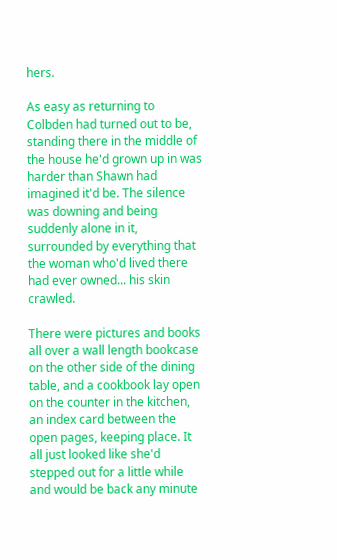hers.

As easy as returning to Colbden had turned out to be, standing there in the middle of the house he'd grown up in was harder than Shawn had imagined it'd be. The silence was downing and being suddenly alone in it, surrounded by everything that the woman who'd lived there had ever owned... his skin crawled.

There were pictures and books all over a wall length bookcase on the other side of the dining table, and a cookbook lay open on the counter in the kitchen, an index card between the open pages, keeping place. It all just looked like she'd stepped out for a little while and would be back any minute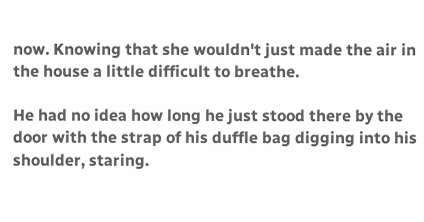now. Knowing that she wouldn't just made the air in the house a little difficult to breathe.

He had no idea how long he just stood there by the door with the strap of his duffle bag digging into his shoulder, staring.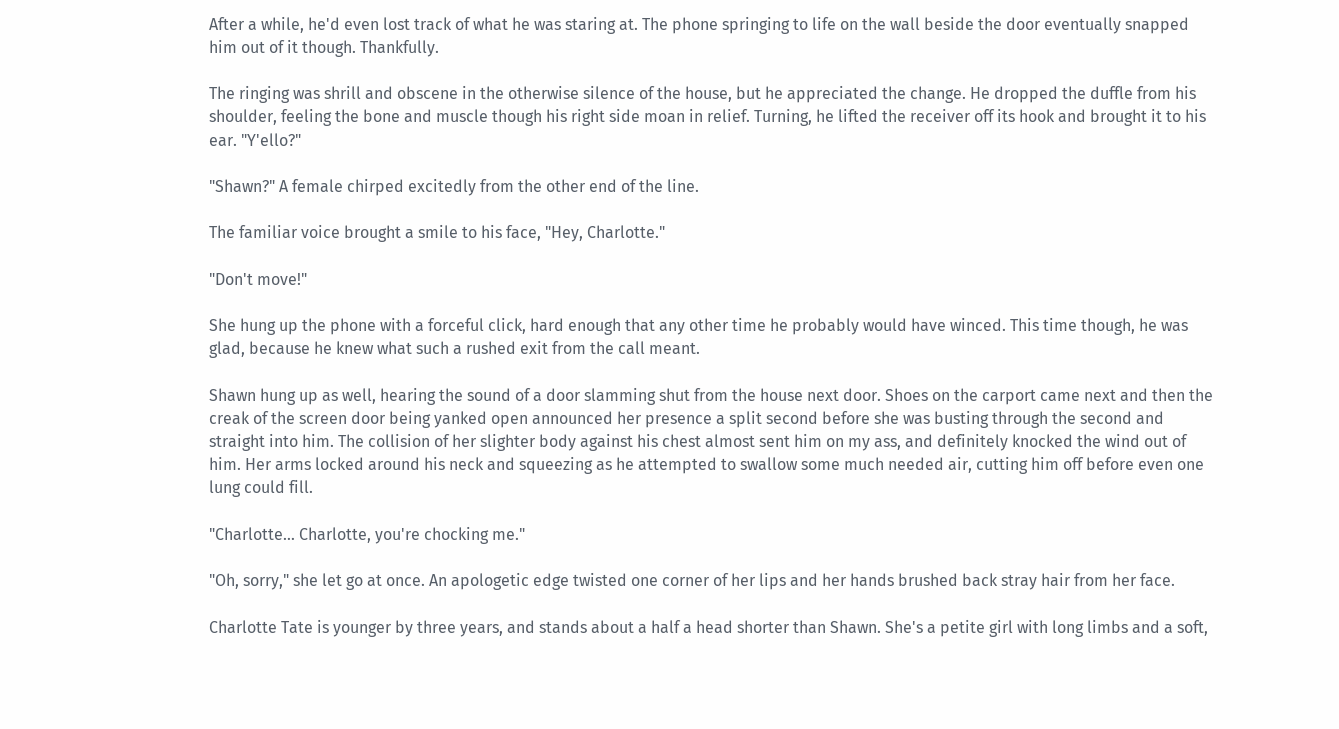After a while, he'd even lost track of what he was staring at. The phone springing to life on the wall beside the door eventually snapped him out of it though. Thankfully.

The ringing was shrill and obscene in the otherwise silence of the house, but he appreciated the change. He dropped the duffle from his shoulder, feeling the bone and muscle though his right side moan in relief. Turning, he lifted the receiver off its hook and brought it to his ear. "Y'ello?"

"Shawn?" A female chirped excitedly from the other end of the line.

The familiar voice brought a smile to his face, "Hey, Charlotte."

"Don't move!"

She hung up the phone with a forceful click, hard enough that any other time he probably would have winced. This time though, he was glad, because he knew what such a rushed exit from the call meant.

Shawn hung up as well, hearing the sound of a door slamming shut from the house next door. Shoes on the carport came next and then the creak of the screen door being yanked open announced her presence a split second before she was busting through the second and straight into him. The collision of her slighter body against his chest almost sent him on my ass, and definitely knocked the wind out of him. Her arms locked around his neck and squeezing as he attempted to swallow some much needed air, cutting him off before even one lung could fill.

"Charlotte… Charlotte, you're chocking me."

"Oh, sorry," she let go at once. An apologetic edge twisted one corner of her lips and her hands brushed back stray hair from her face.

Charlotte Tate is younger by three years, and stands about a half a head shorter than Shawn. She's a petite girl with long limbs and a soft,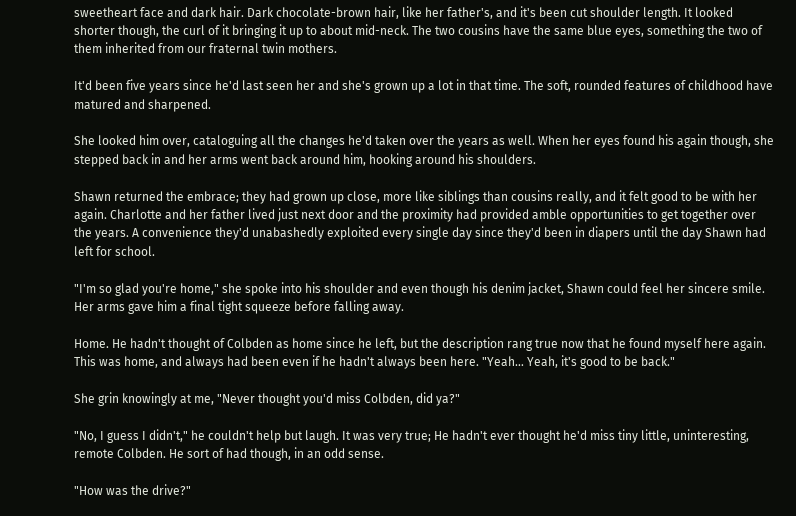sweetheart face and dark hair. Dark chocolate-brown hair, like her father's, and it's been cut shoulder length. It looked shorter though, the curl of it bringing it up to about mid-neck. The two cousins have the same blue eyes, something the two of them inherited from our fraternal twin mothers.

It'd been five years since he'd last seen her and she's grown up a lot in that time. The soft, rounded features of childhood have matured and sharpened.

She looked him over, cataloguing all the changes he'd taken over the years as well. When her eyes found his again though, she stepped back in and her arms went back around him, hooking around his shoulders.

Shawn returned the embrace; they had grown up close, more like siblings than cousins really, and it felt good to be with her again. Charlotte and her father lived just next door and the proximity had provided amble opportunities to get together over the years. A convenience they'd unabashedly exploited every single day since they'd been in diapers until the day Shawn had left for school.

"I'm so glad you're home," she spoke into his shoulder and even though his denim jacket, Shawn could feel her sincere smile. Her arms gave him a final tight squeeze before falling away.

Home. He hadn't thought of Colbden as home since he left, but the description rang true now that he found myself here again. This was home, and always had been even if he hadn't always been here. "Yeah… Yeah, it's good to be back."

She grin knowingly at me, "Never thought you'd miss Colbden, did ya?"

"No, I guess I didn't," he couldn't help but laugh. It was very true; He hadn't ever thought he'd miss tiny little, uninteresting, remote Colbden. He sort of had though, in an odd sense.

"How was the drive?"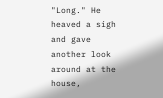"Long." He heaved a sigh and gave another look around at the house,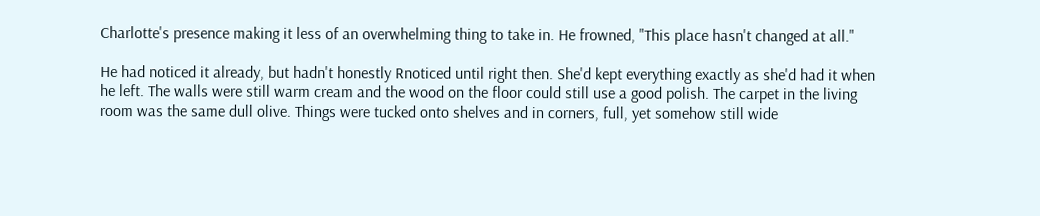Charlotte's presence making it less of an overwhelming thing to take in. He frowned, "This place hasn't changed at all."

He had noticed it already, but hadn't honestly Rnoticed until right then. She'd kept everything exactly as she'd had it when he left. The walls were still warm cream and the wood on the floor could still use a good polish. The carpet in the living room was the same dull olive. Things were tucked onto shelves and in corners, full, yet somehow still wide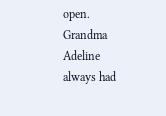open. Grandma Adeline always had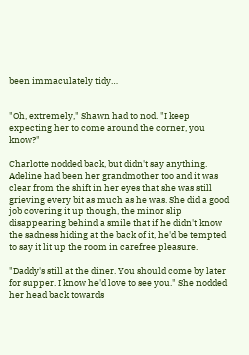been immaculately tidy…


"Oh, extremely," Shawn had to nod. "I keep expecting her to come around the corner, you know?"

Charlotte nodded back, but didn't say anything. Adeline had been her grandmother too and it was clear from the shift in her eyes that she was still grieving every bit as much as he was. She did a good job covering it up though, the minor slip disappearing behind a smile that if he didn't know the sadness hiding at the back of it, he'd be tempted to say it lit up the room in carefree pleasure.

"Daddy's still at the diner. You should come by later for supper. I know he'd love to see you." She nodded her head back towards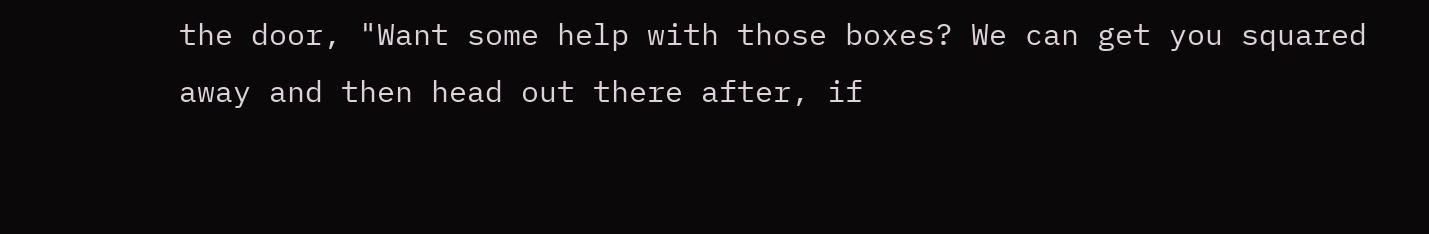the door, "Want some help with those boxes? We can get you squared away and then head out there after, if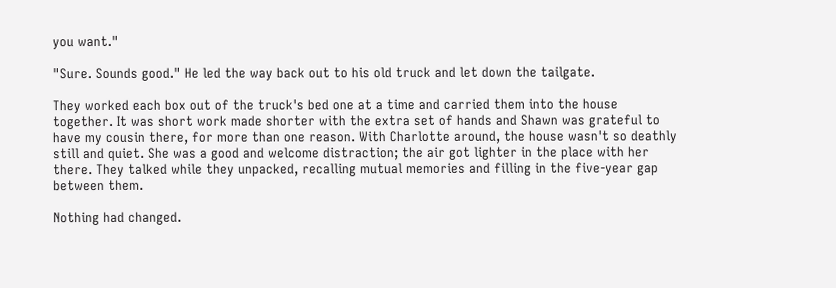you want."

"Sure. Sounds good." He led the way back out to his old truck and let down the tailgate.

They worked each box out of the truck's bed one at a time and carried them into the house together. It was short work made shorter with the extra set of hands and Shawn was grateful to have my cousin there, for more than one reason. With Charlotte around, the house wasn't so deathly still and quiet. She was a good and welcome distraction; the air got lighter in the place with her there. They talked while they unpacked, recalling mutual memories and filling in the five-year gap between them.

Nothing had changed.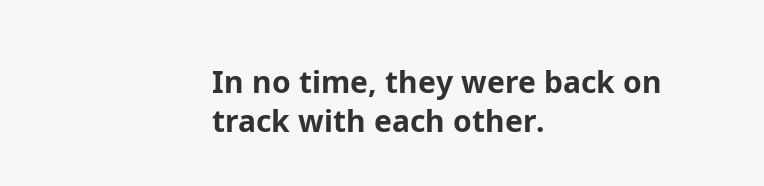In no time, they were back on track with each other.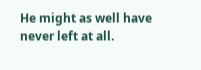He might as well have never left at all.